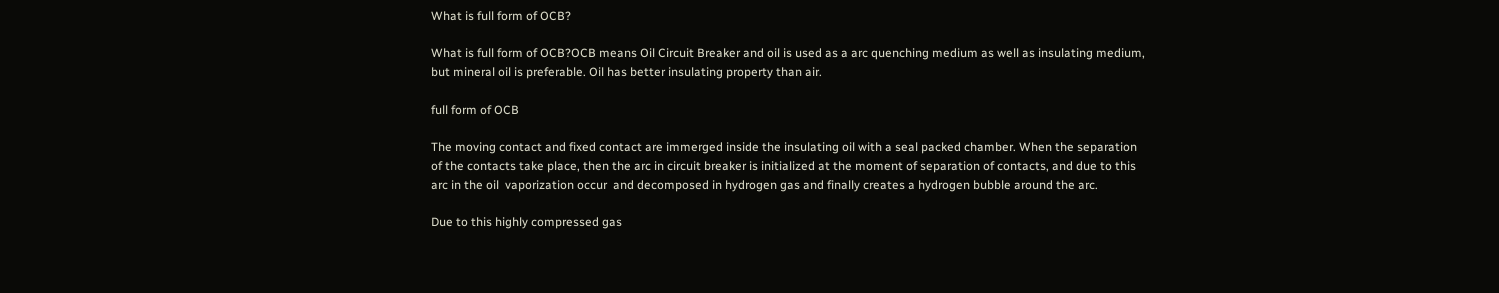What is full form of OCB?

What is full form of OCB?OCB means Oil Circuit Breaker and oil is used as a arc quenching medium as well as insulating medium, but mineral oil is preferable. Oil has better insulating property than air.

full form of OCB

The moving contact and fixed contact are immerged inside the insulating oil with a seal packed chamber. When the separation of the contacts take place, then the arc in circuit breaker is initialized at the moment of separation of contacts, and due to this  arc in the oil  vaporization occur  and decomposed in hydrogen gas and finally creates a hydrogen bubble around the arc.

Due to this highly compressed gas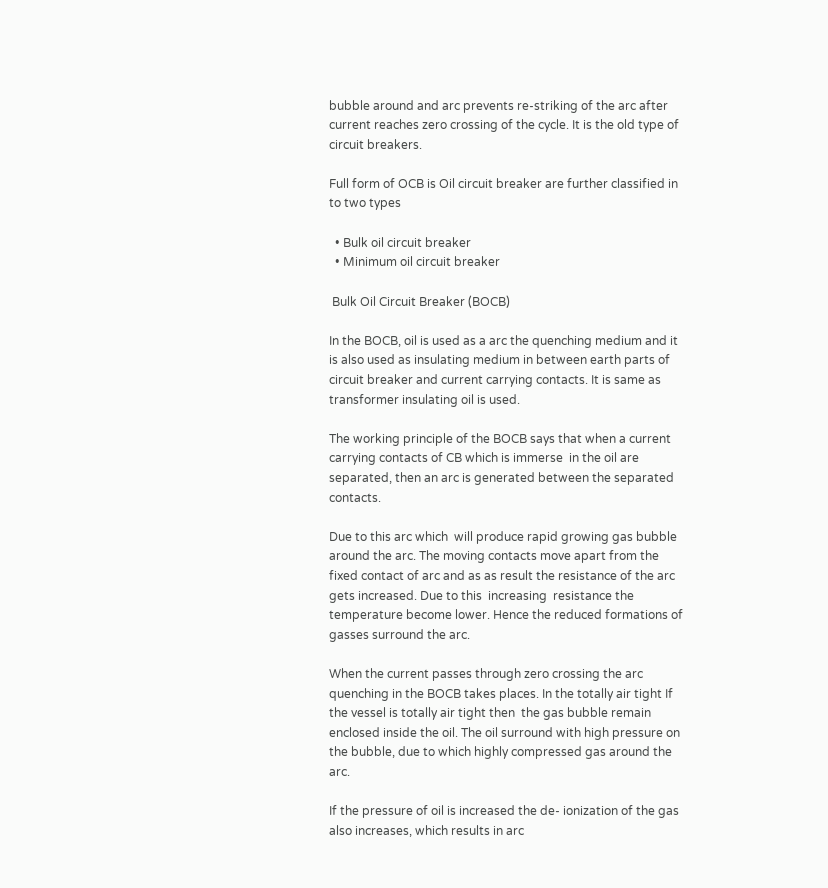bubble around and arc prevents re-striking of the arc after current reaches zero crossing of the cycle. It is the old type of circuit breakers.

Full form of OCB is Oil circuit breaker are further classified in to two types

  • Bulk oil circuit breaker
  • Minimum oil circuit breaker

 Bulk Oil Circuit Breaker (BOCB)

In the BOCB, oil is used as a arc the quenching medium and it is also used as insulating medium in between earth parts of circuit breaker and current carrying contacts. It is same as  transformer insulating oil is used.

The working principle of the BOCB says that when a current carrying contacts of CB which is immerse  in the oil are separated, then an arc is generated between the separated contacts.

Due to this arc which  will produce rapid growing gas bubble around the arc. The moving contacts move apart from the fixed contact of arc and as as result the resistance of the arc gets increased. Due to this  increasing  resistance the temperature become lower. Hence the reduced formations of gasses surround the arc.

When the current passes through zero crossing the arc quenching in the BOCB takes places. In the totally air tight If the vessel is totally air tight then  the gas bubble remain enclosed inside the oil. The oil surround with high pressure on the bubble, due to which highly compressed gas around the arc.

If the pressure of oil is increased the de- ionization of the gas also increases, which results in arc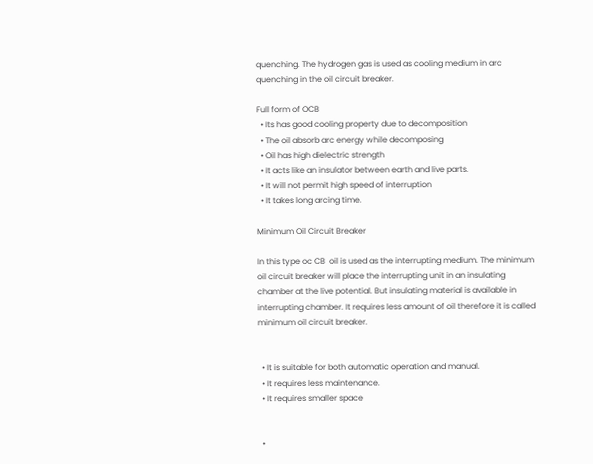quenching. The hydrogen gas is used as cooling medium in arc quenching in the oil circuit breaker.

Full form of OCB
  • Its has good cooling property due to decomposition
  • The oil absorb arc energy while decomposing
  • Oil has high dielectric strength
  • It acts like an insulator between earth and live parts.
  • It will not permit high speed of interruption
  • It takes long arcing time.

Minimum Oil Circuit Breaker

In this type oc CB  oil is used as the interrupting medium. The minimum oil circuit breaker will place the interrupting unit in an insulating chamber at the live potential. But insulating material is available in interrupting chamber. It requires less amount of oil therefore it is called minimum oil circuit breaker.


  • It is suitable for both automatic operation and manual.
  • It requires less maintenance.
  • It requires smaller space


  •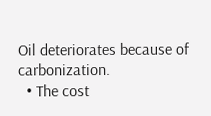Oil deteriorates because of carbonization.
  • The cost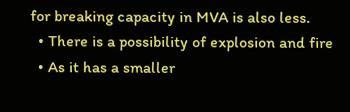for breaking capacity in MVA is also less.
  • There is a possibility of explosion and fire
  • As it has a smaller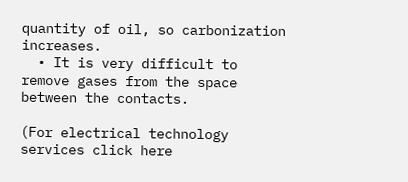quantity of oil, so carbonization increases.
  • It is very difficult to remove gases from the space between the contacts.

(For electrical technology services click here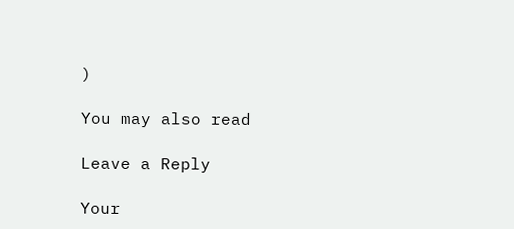)

You may also read

Leave a Reply

Your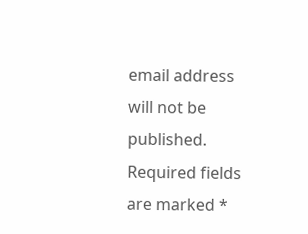email address will not be published. Required fields are marked *